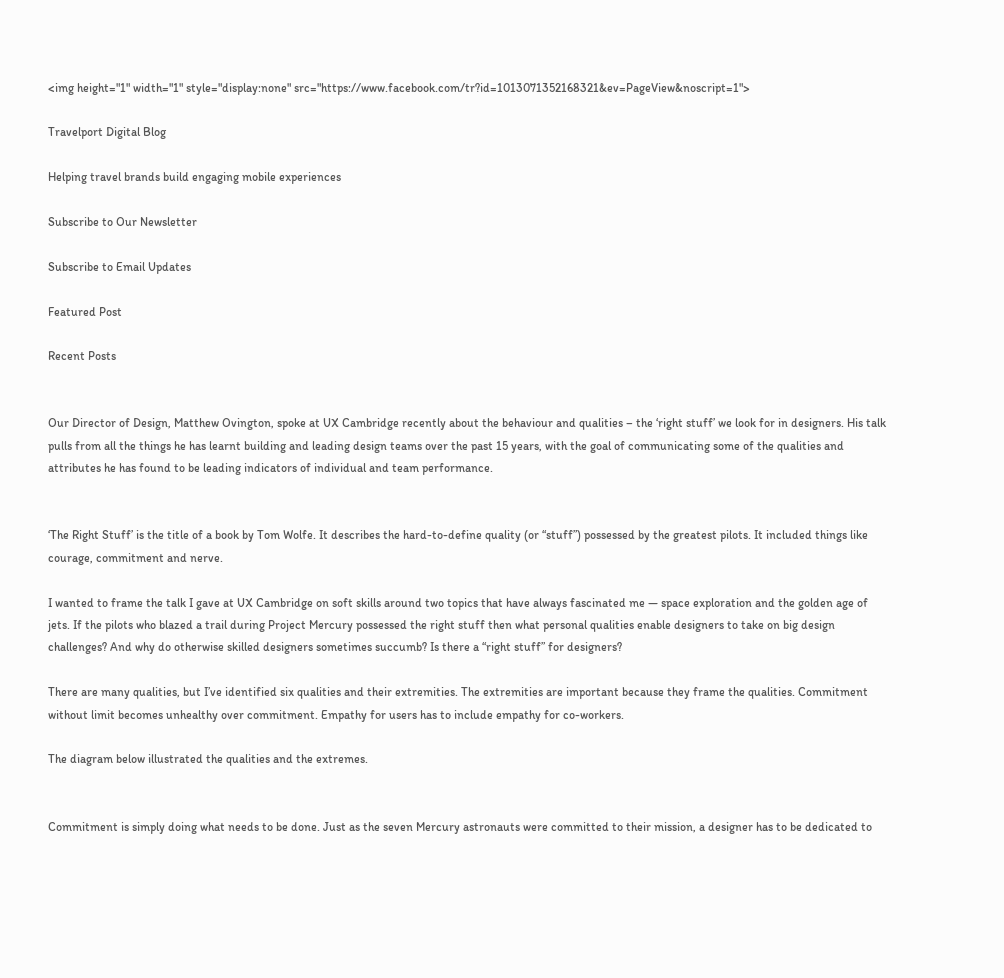<img height="1" width="1" style="display:none" src="https://www.facebook.com/tr?id=1013071352168321&ev=PageView&noscript=1">

Travelport Digital Blog

Helping travel brands build engaging mobile experiences

Subscribe to Our Newsletter

Subscribe to Email Updates

Featured Post

Recent Posts


Our Director of Design, Matthew Ovington, spoke at UX Cambridge recently about the behaviour and qualities – the ‘right stuff’ we look for in designers. His talk pulls from all the things he has learnt building and leading design teams over the past 15 years, with the goal of communicating some of the qualities and attributes he has found to be leading indicators of individual and team performance.


‘The Right Stuff’ is the title of a book by Tom Wolfe. It describes the hard-to-define quality (or “stuff”) possessed by the greatest pilots. It included things like courage, commitment and nerve.

I wanted to frame the talk I gave at UX Cambridge on soft skills around two topics that have always fascinated me — space exploration and the golden age of jets. If the pilots who blazed a trail during Project Mercury possessed the right stuff then what personal qualities enable designers to take on big design challenges? And why do otherwise skilled designers sometimes succumb? Is there a “right stuff” for designers?

There are many qualities, but I’ve identified six qualities and their extremities. The extremities are important because they frame the qualities. Commitment without limit becomes unhealthy over commitment. Empathy for users has to include empathy for co-workers.

The diagram below illustrated the qualities and the extremes.


Commitment is simply doing what needs to be done. Just as the seven Mercury astronauts were committed to their mission, a designer has to be dedicated to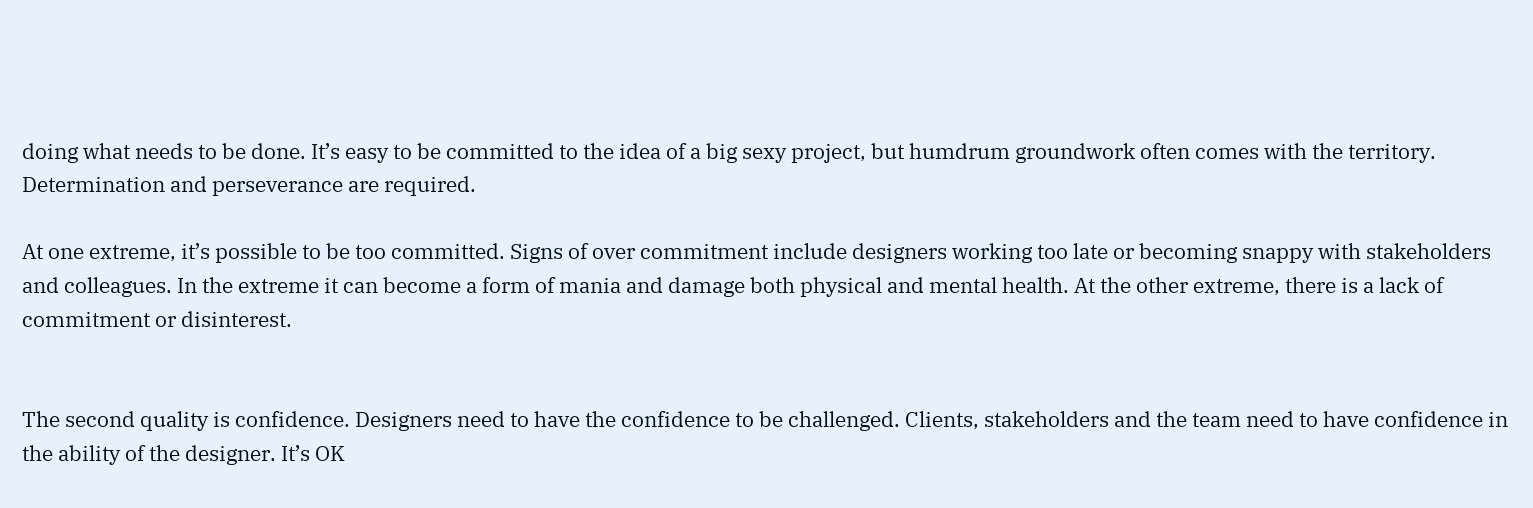doing what needs to be done. It’s easy to be committed to the idea of a big sexy project, but humdrum groundwork often comes with the territory. Determination and perseverance are required.

At one extreme, it’s possible to be too committed. Signs of over commitment include designers working too late or becoming snappy with stakeholders and colleagues. In the extreme it can become a form of mania and damage both physical and mental health. At the other extreme, there is a lack of commitment or disinterest.


The second quality is confidence. Designers need to have the confidence to be challenged. Clients, stakeholders and the team need to have confidence in the ability of the designer. It’s OK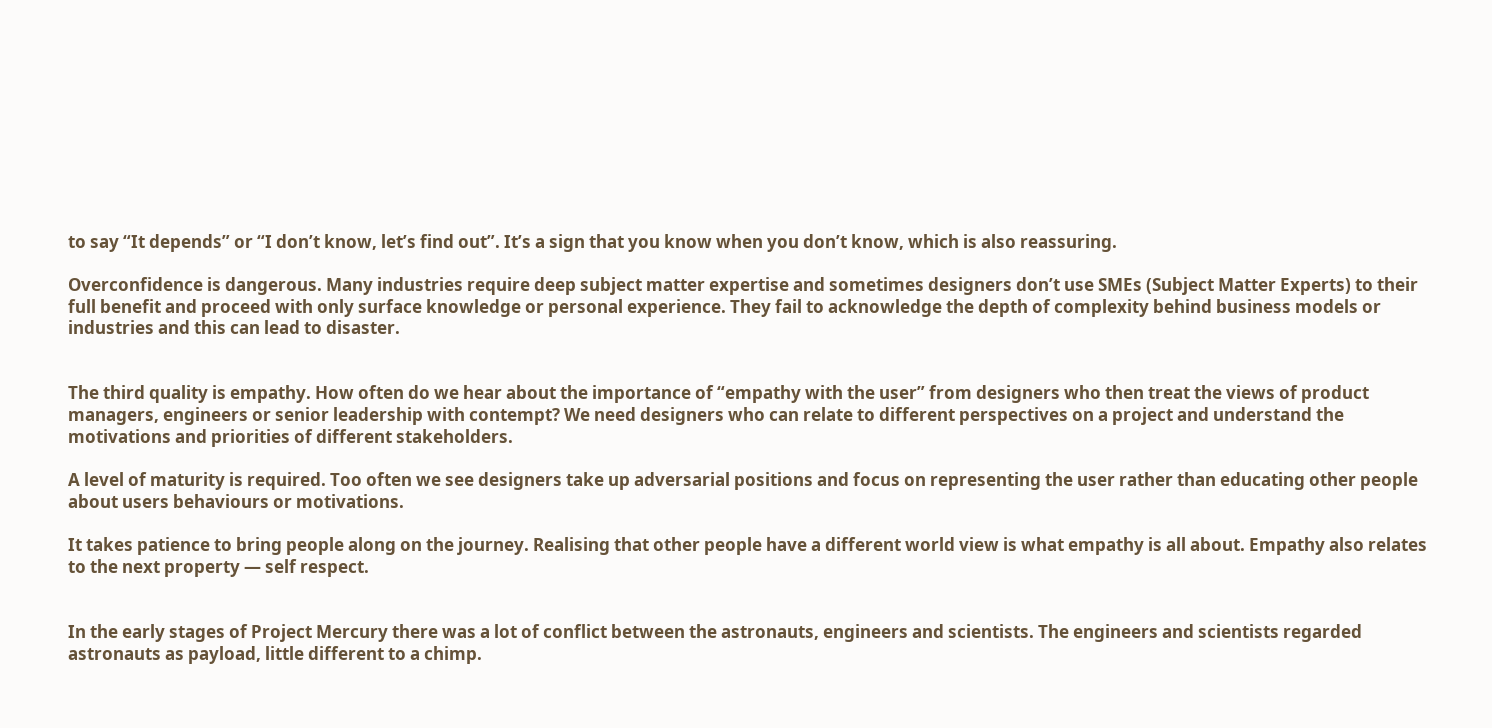to say “It depends” or “I don’t know, let’s find out”. It’s a sign that you know when you don’t know, which is also reassuring.

Overconfidence is dangerous. Many industries require deep subject matter expertise and sometimes designers don’t use SMEs (Subject Matter Experts) to their full benefit and proceed with only surface knowledge or personal experience. They fail to acknowledge the depth of complexity behind business models or industries and this can lead to disaster.


The third quality is empathy. How often do we hear about the importance of “empathy with the user” from designers who then treat the views of product managers, engineers or senior leadership with contempt? We need designers who can relate to different perspectives on a project and understand the motivations and priorities of different stakeholders.

A level of maturity is required. Too often we see designers take up adversarial positions and focus on representing the user rather than educating other people about users behaviours or motivations.

It takes patience to bring people along on the journey. Realising that other people have a different world view is what empathy is all about. Empathy also relates to the next property — self respect.


In the early stages of Project Mercury there was a lot of conflict between the astronauts, engineers and scientists. The engineers and scientists regarded astronauts as payload, little different to a chimp.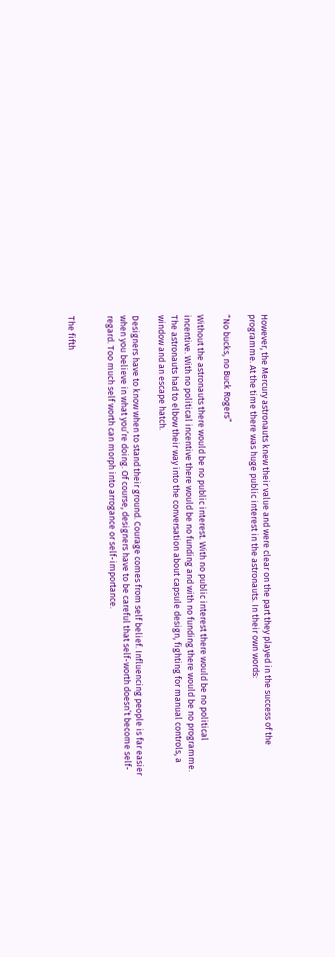However, the Mercury astronauts knew their value and were clear on the part they played in the success of the programme. At the time there was huge public interest in the astronauts. In their own words:

“No bucks, no Buck Rogers”

Without the astronauts there would be no public interest. With no public interest there would be no political incentive. With no political incentive there would be no funding and with no funding there would be no programme. The astronauts had to elbow their way into the conversation about capsule design, fighting for manual controls, a window and an escape hatch.

Designers have to know when to stand their ground. Courage comes from self belief. Influencing people is far easier when you believe in what you’re doing. Of course, designers have to be careful that self-worth doesn’t become self-regard. Too much self worth can morph into arrogance or self-importance.


The fifth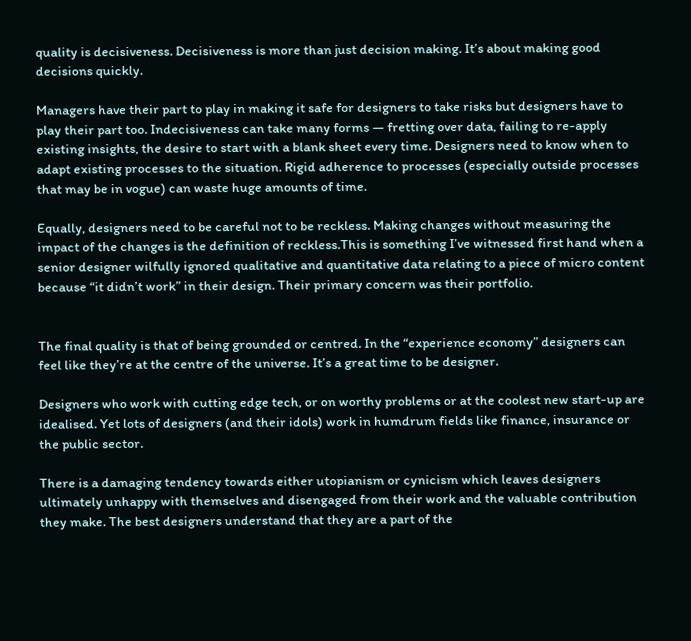quality is decisiveness. Decisiveness is more than just decision making. It’s about making good decisions quickly.

Managers have their part to play in making it safe for designers to take risks but designers have to play their part too. Indecisiveness can take many forms — fretting over data, failing to re-apply existing insights, the desire to start with a blank sheet every time. Designers need to know when to adapt existing processes to the situation. Rigid adherence to processes (especially outside processes that may be in vogue) can waste huge amounts of time.

Equally, designers need to be careful not to be reckless. Making changes without measuring the impact of the changes is the definition of reckless.This is something I’ve witnessed first hand when a senior designer wilfully ignored qualitative and quantitative data relating to a piece of micro content because “it didn’t work” in their design. Their primary concern was their portfolio.


The final quality is that of being grounded or centred. In the “experience economy” designers can feel like they’re at the centre of the universe. It’s a great time to be designer.

Designers who work with cutting edge tech, or on worthy problems or at the coolest new start-up are idealised. Yet lots of designers (and their idols) work in humdrum fields like finance, insurance or the public sector.

There is a damaging tendency towards either utopianism or cynicism which leaves designers ultimately unhappy with themselves and disengaged from their work and the valuable contribution they make. The best designers understand that they are a part of the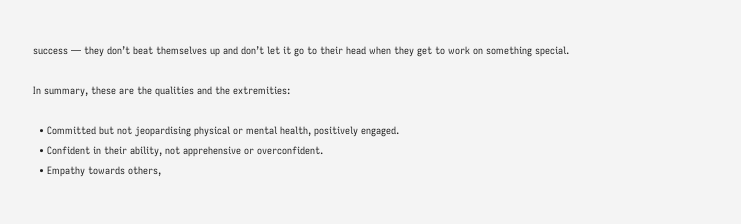success — they don’t beat themselves up and don’t let it go to their head when they get to work on something special.

In summary, these are the qualities and the extremities:

  • Committed but not jeopardising physical or mental health, positively engaged.
  • Confident in their ability, not apprehensive or overconfident.
  • Empathy towards others,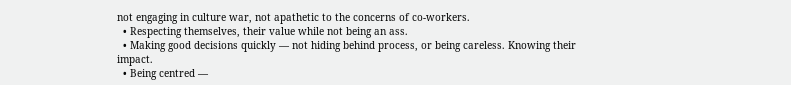not engaging in culture war, not apathetic to the concerns of co-workers.
  • Respecting themselves, their value while not being an ass.
  • Making good decisions quickly — not hiding behind process, or being careless. Knowing their impact.
  • Being centred —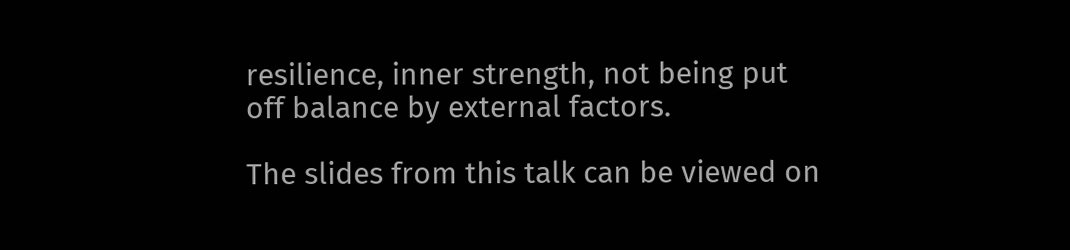resilience, inner strength, not being put off balance by external factors.

The slides from this talk can be viewed on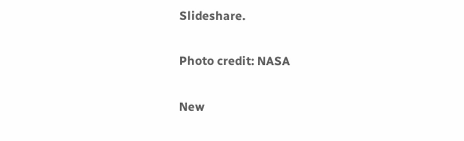Slideshare.

Photo credit: NASA

New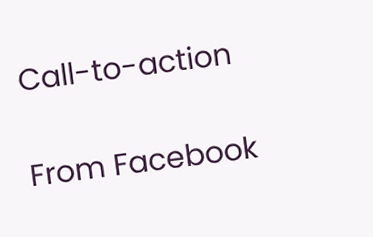Call-to-action

From Facebook